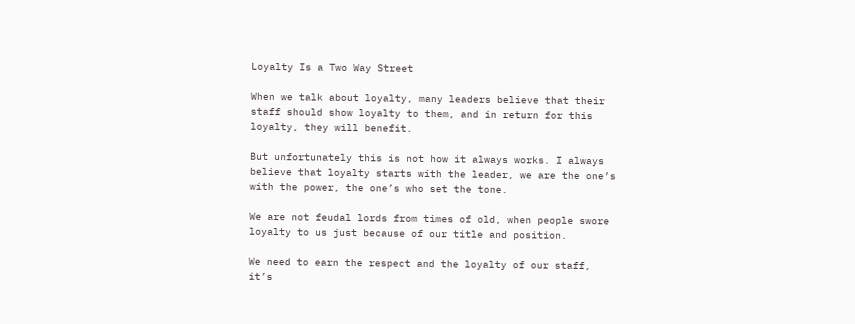Loyalty Is a Two Way Street

When we talk about loyalty, many leaders believe that their staff should show loyalty to them, and in return for this loyalty, they will benefit.

But unfortunately this is not how it always works. I always believe that loyalty starts with the leader, we are the one’s with the power, the one’s who set the tone.

We are not feudal lords from times of old, when people swore loyalty to us just because of our title and position.

We need to earn the respect and the loyalty of our staff, it’s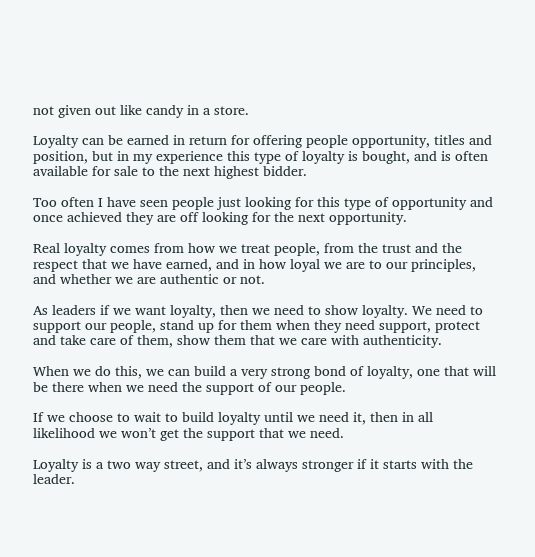not given out like candy in a store.

Loyalty can be earned in return for offering people opportunity, titles and position, but in my experience this type of loyalty is bought, and is often available for sale to the next highest bidder.

Too often I have seen people just looking for this type of opportunity and once achieved they are off looking for the next opportunity.

Real loyalty comes from how we treat people, from the trust and the respect that we have earned, and in how loyal we are to our principles, and whether we are authentic or not.

As leaders if we want loyalty, then we need to show loyalty. We need to support our people, stand up for them when they need support, protect and take care of them, show them that we care with authenticity.

When we do this, we can build a very strong bond of loyalty, one that will be there when we need the support of our people.

If we choose to wait to build loyalty until we need it, then in all likelihood we won’t get the support that we need.

Loyalty is a two way street, and it’s always stronger if it starts with the leader.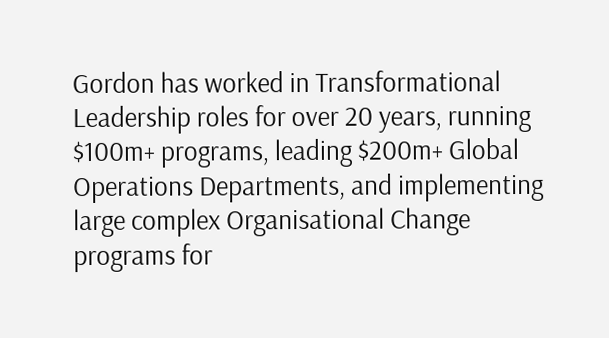Gordon has worked in Transformational Leadership roles for over 20 years, running $100m+ programs, leading $200m+ Global Operations Departments, and implementing large complex Organisational Change programs for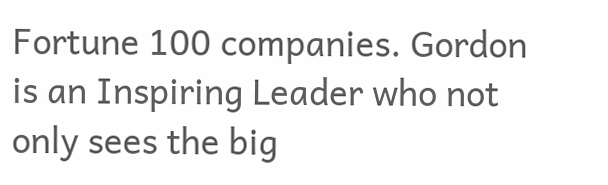Fortune 100 companies. Gordon is an Inspiring Leader who not only sees the big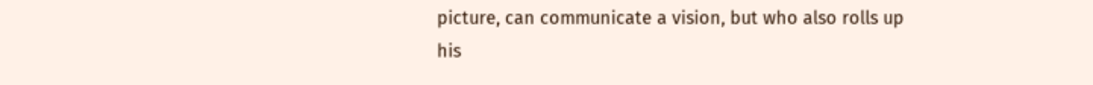picture, can communicate a vision, but who also rolls up his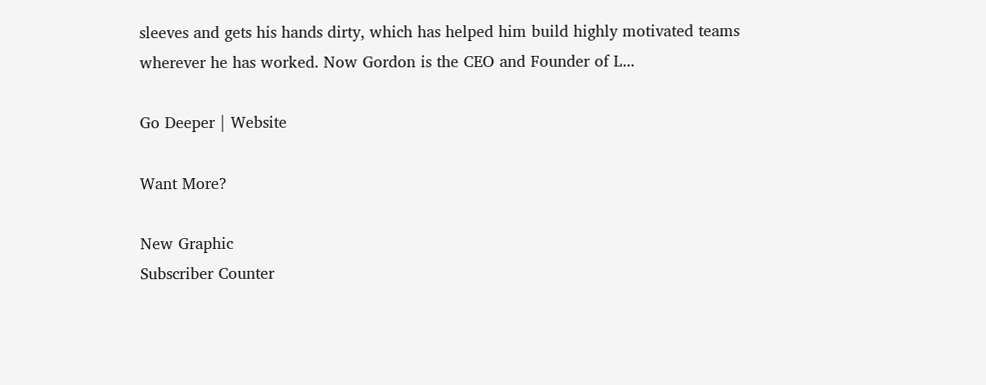sleeves and gets his hands dirty, which has helped him build highly motivated teams wherever he has worked. Now Gordon is the CEO and Founder of L...

Go Deeper | Website

Want More?

New Graphic
Subscriber Counter